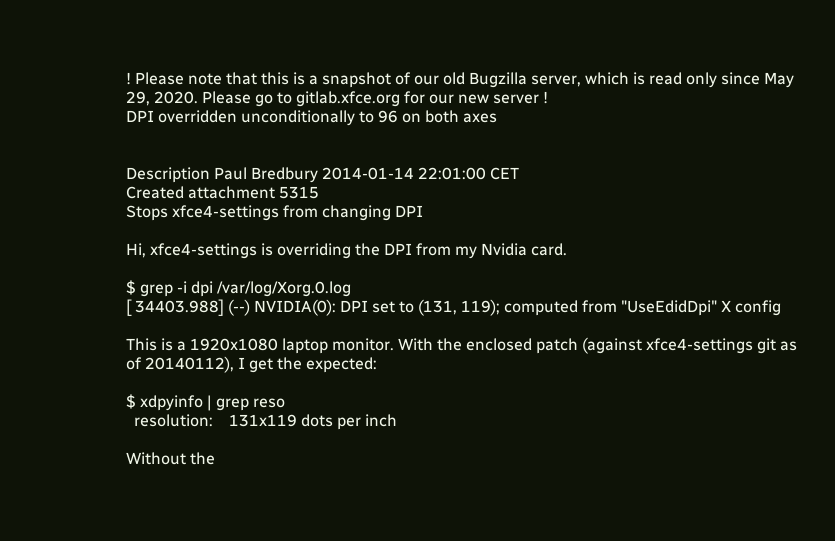! Please note that this is a snapshot of our old Bugzilla server, which is read only since May 29, 2020. Please go to gitlab.xfce.org for our new server !
DPI overridden unconditionally to 96 on both axes


Description Paul Bredbury 2014-01-14 22:01:00 CET
Created attachment 5315
Stops xfce4-settings from changing DPI

Hi, xfce4-settings is overriding the DPI from my Nvidia card.

$ grep -i dpi /var/log/Xorg.0.log
[ 34403.988] (--) NVIDIA(0): DPI set to (131, 119); computed from "UseEdidDpi" X config

This is a 1920x1080 laptop monitor. With the enclosed patch (against xfce4-settings git as of 20140112), I get the expected:

$ xdpyinfo | grep reso
  resolution:    131x119 dots per inch

Without the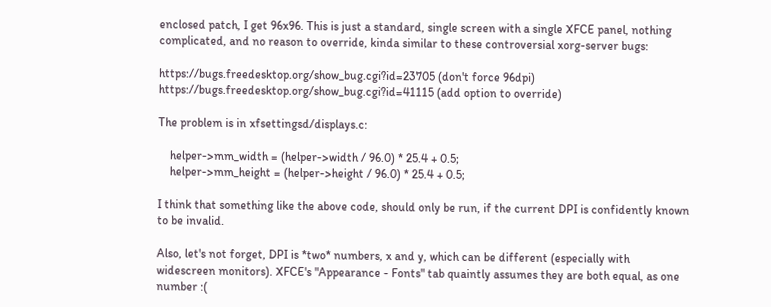enclosed patch, I get 96x96. This is just a standard, single screen with a single XFCE panel, nothing complicated, and no reason to override, kinda similar to these controversial xorg-server bugs:

https://bugs.freedesktop.org/show_bug.cgi?id=23705 (don't force 96dpi)
https://bugs.freedesktop.org/show_bug.cgi?id=41115 (add option to override)

The problem is in xfsettingsd/displays.c:

    helper->mm_width = (helper->width / 96.0) * 25.4 + 0.5;
    helper->mm_height = (helper->height / 96.0) * 25.4 + 0.5;

I think that something like the above code, should only be run, if the current DPI is confidently known to be invalid.

Also, let's not forget, DPI is *two* numbers, x and y, which can be different (especially with widescreen monitors). XFCE's "Appearance - Fonts" tab quaintly assumes they are both equal, as one number :(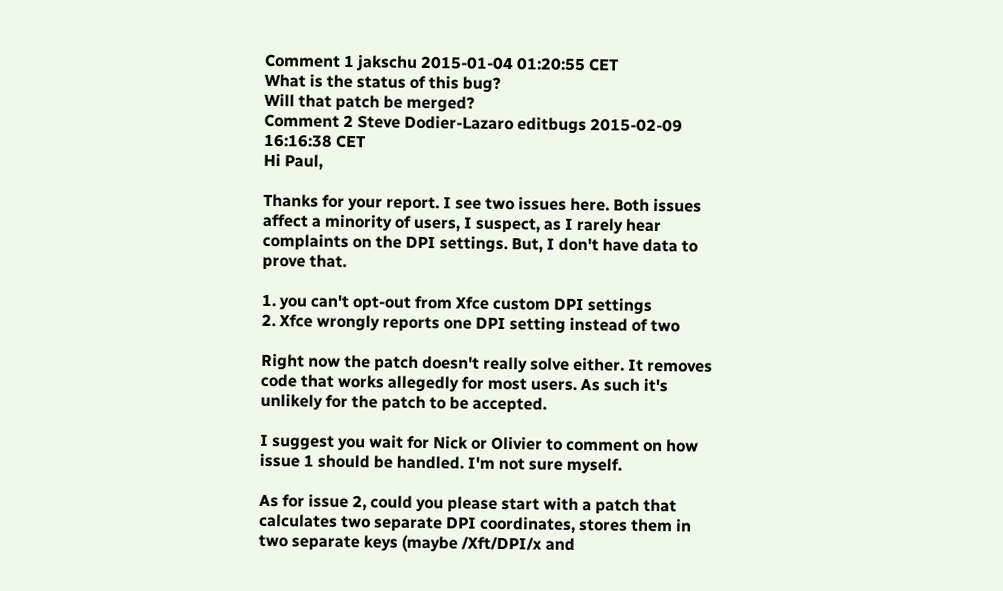Comment 1 jakschu 2015-01-04 01:20:55 CET
What is the status of this bug?
Will that patch be merged?
Comment 2 Steve Dodier-Lazaro editbugs 2015-02-09 16:16:38 CET
Hi Paul,

Thanks for your report. I see two issues here. Both issues affect a minority of users, I suspect, as I rarely hear complaints on the DPI settings. But, I don't have data to prove that.

1. you can't opt-out from Xfce custom DPI settings
2. Xfce wrongly reports one DPI setting instead of two

Right now the patch doesn't really solve either. It removes code that works allegedly for most users. As such it's unlikely for the patch to be accepted.

I suggest you wait for Nick or Olivier to comment on how issue 1 should be handled. I'm not sure myself.

As for issue 2, could you please start with a patch that calculates two separate DPI coordinates, stores them in two separate keys (maybe /Xft/DPI/x and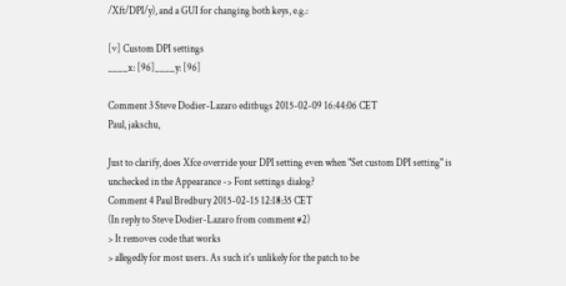/Xft/DPI/y), and a GUI for changing both keys, e.g.:

[v] Custom DPI settings
____x: [96]____y: [96]

Comment 3 Steve Dodier-Lazaro editbugs 2015-02-09 16:44:06 CET
Paul, jakschu,

Just to clarify, does Xfce override your DPI setting even when "Set custom DPI setting" is unchecked in the Appearance -> Font settings dialog?
Comment 4 Paul Bredbury 2015-02-15 12:18:35 CET
(In reply to Steve Dodier-Lazaro from comment #2)
> It removes code that works
> allegedly for most users. As such it's unlikely for the patch to be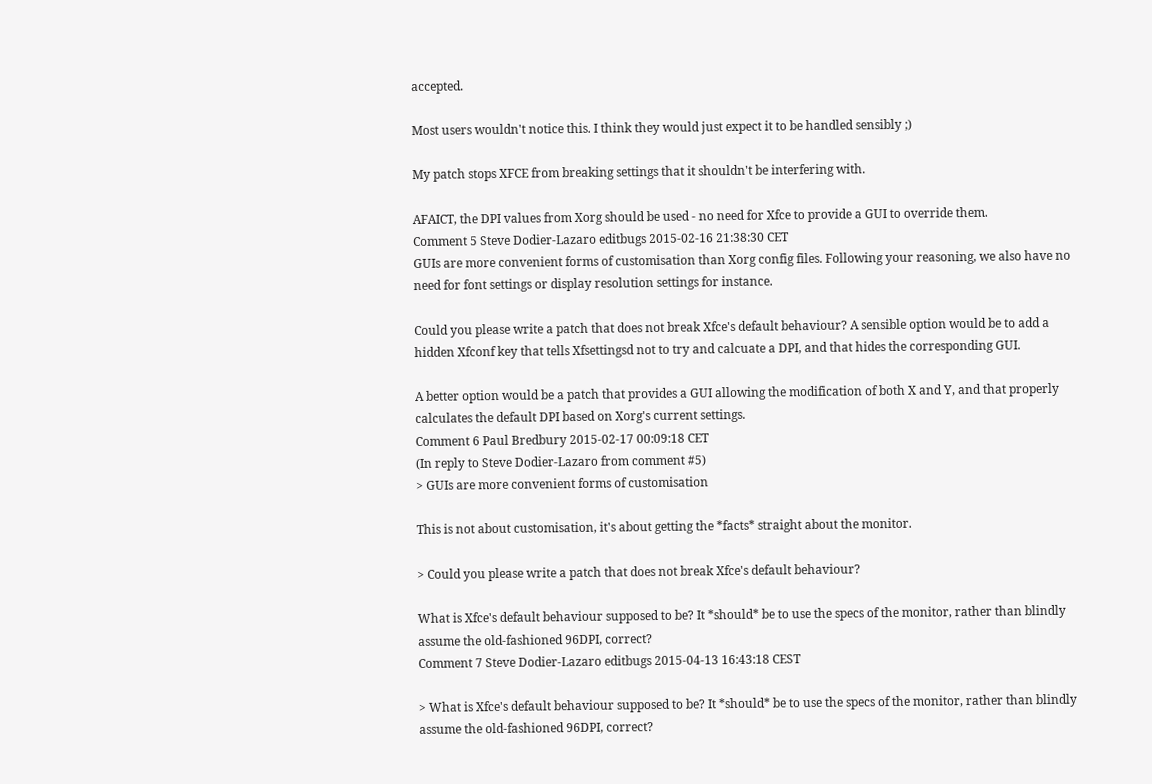accepted.

Most users wouldn't notice this. I think they would just expect it to be handled sensibly ;)

My patch stops XFCE from breaking settings that it shouldn't be interfering with.

AFAICT, the DPI values from Xorg should be used - no need for Xfce to provide a GUI to override them.
Comment 5 Steve Dodier-Lazaro editbugs 2015-02-16 21:38:30 CET
GUIs are more convenient forms of customisation than Xorg config files. Following your reasoning, we also have no need for font settings or display resolution settings for instance.

Could you please write a patch that does not break Xfce's default behaviour? A sensible option would be to add a hidden Xfconf key that tells Xfsettingsd not to try and calcuate a DPI, and that hides the corresponding GUI.

A better option would be a patch that provides a GUI allowing the modification of both X and Y, and that properly calculates the default DPI based on Xorg's current settings.
Comment 6 Paul Bredbury 2015-02-17 00:09:18 CET
(In reply to Steve Dodier-Lazaro from comment #5)
> GUIs are more convenient forms of customisation

This is not about customisation, it's about getting the *facts* straight about the monitor.

> Could you please write a patch that does not break Xfce's default behaviour?

What is Xfce's default behaviour supposed to be? It *should* be to use the specs of the monitor, rather than blindly assume the old-fashioned 96DPI, correct?
Comment 7 Steve Dodier-Lazaro editbugs 2015-04-13 16:43:18 CEST

> What is Xfce's default behaviour supposed to be? It *should* be to use the specs of the monitor, rather than blindly assume the old-fashioned 96DPI, correct?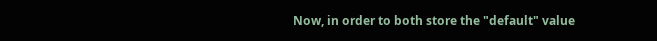Now, in order to both store the "default" value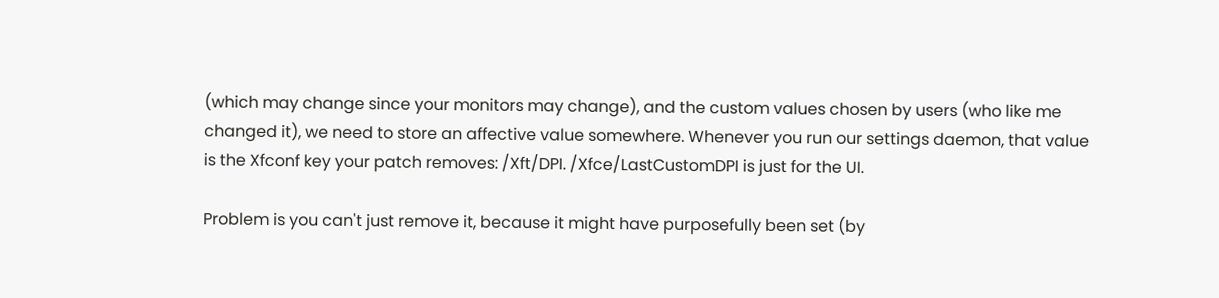(which may change since your monitors may change), and the custom values chosen by users (who like me changed it), we need to store an affective value somewhere. Whenever you run our settings daemon, that value is the Xfconf key your patch removes: /Xft/DPI. /Xfce/LastCustomDPI is just for the UI.

Problem is you can't just remove it, because it might have purposefully been set (by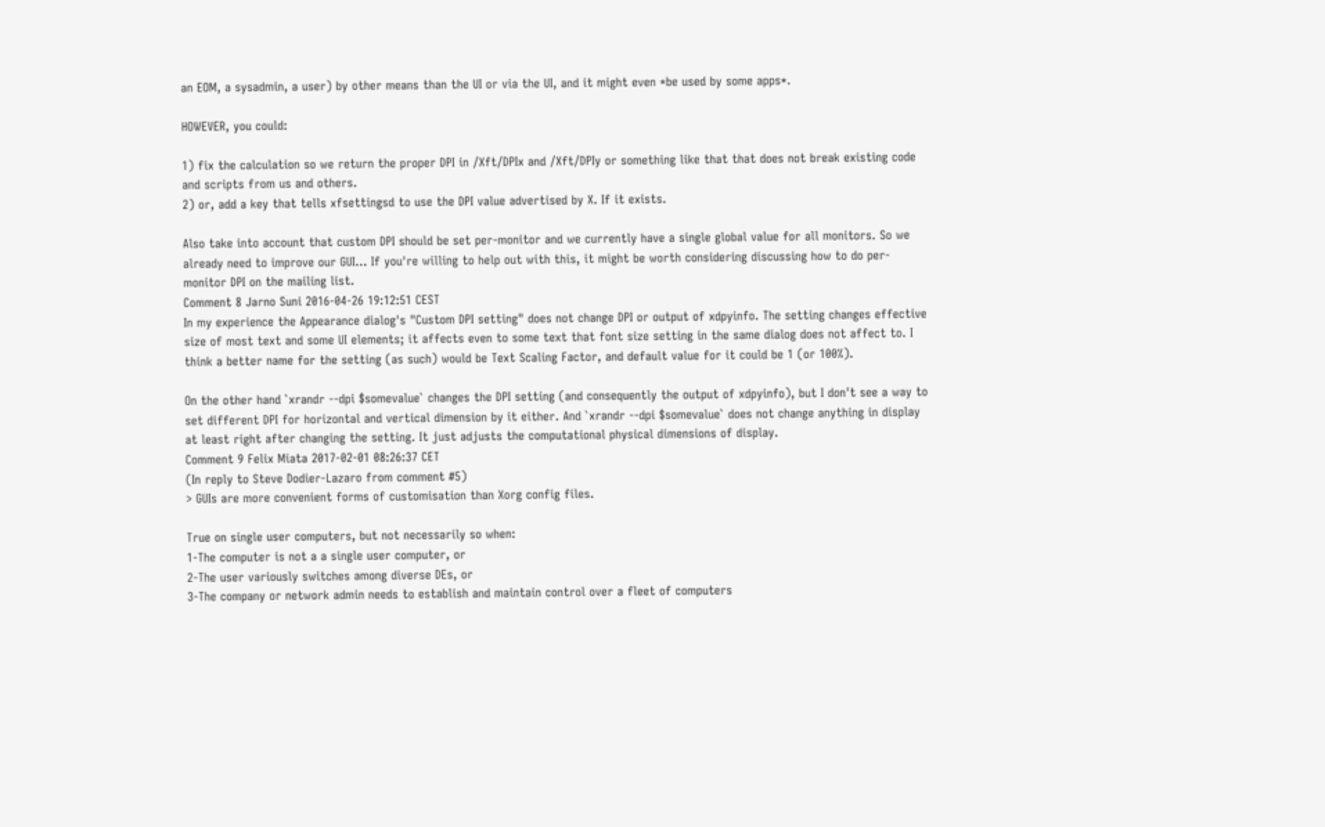an EOM, a sysadmin, a user) by other means than the UI or via the UI, and it might even *be used by some apps*.

HOWEVER, you could:

1) fix the calculation so we return the proper DPI in /Xft/DPIx and /Xft/DPIy or something like that that does not break existing code and scripts from us and others.
2) or, add a key that tells xfsettingsd to use the DPI value advertised by X. If it exists.

Also take into account that custom DPI should be set per-monitor and we currently have a single global value for all monitors. So we already need to improve our GUI... If you're willing to help out with this, it might be worth considering discussing how to do per-monitor DPI on the mailing list.
Comment 8 Jarno Suni 2016-04-26 19:12:51 CEST
In my experience the Appearance dialog's "Custom DPI setting" does not change DPI or output of xdpyinfo. The setting changes effective size of most text and some UI elements; it affects even to some text that font size setting in the same dialog does not affect to. I think a better name for the setting (as such) would be Text Scaling Factor, and default value for it could be 1 (or 100%).

On the other hand `xrandr --dpi $somevalue` changes the DPI setting (and consequently the output of xdpyinfo), but I don't see a way to set different DPI for horizontal and vertical dimension by it either. And `xrandr --dpi $somevalue` does not change anything in display at least right after changing the setting. It just adjusts the computational physical dimensions of display.
Comment 9 Felix Miata 2017-02-01 08:26:37 CET
(In reply to Steve Dodier-Lazaro from comment #5)
> GUIs are more convenient forms of customisation than Xorg config files.

True on single user computers, but not necessarily so when:
1-The computer is not a a single user computer, or
2-The user variously switches among diverse DEs, or
3-The company or network admin needs to establish and maintain control over a fleet of computers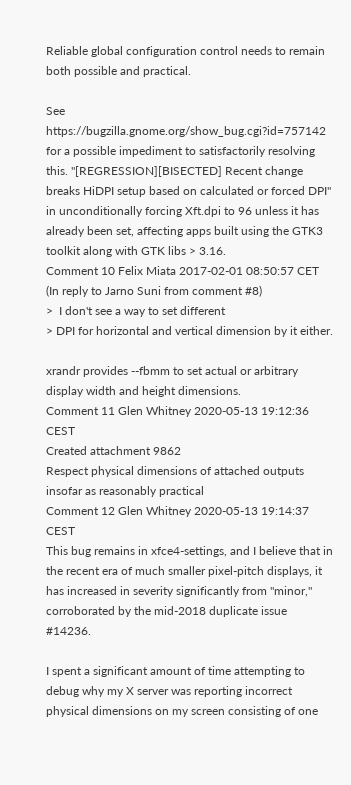Reliable global configuration control needs to remain both possible and practical.

See https://bugzilla.gnome.org/show_bug.cgi?id=757142 for a possible impediment to satisfactorily resolving this. "[REGRESSION][BISECTED] Recent change breaks HiDPI setup based on calculated or forced DPI" in unconditionally forcing Xft.dpi to 96 unless it has already been set, affecting apps built using the GTK3 toolkit along with GTK libs > 3.16.
Comment 10 Felix Miata 2017-02-01 08:50:57 CET
(In reply to Jarno Suni from comment #8)
>  I don't see a way to set different
> DPI for horizontal and vertical dimension by it either.

xrandr provides --fbmm to set actual or arbitrary display width and height dimensions.
Comment 11 Glen Whitney 2020-05-13 19:12:36 CEST
Created attachment 9862
Respect physical dimensions of attached outputs insofar as reasonably practical
Comment 12 Glen Whitney 2020-05-13 19:14:37 CEST
This bug remains in xfce4-settings, and I believe that in the recent era of much smaller pixel-pitch displays, it has increased in severity significantly from "minor," corroborated by the mid-2018 duplicate issue #14236.

I spent a significant amount of time attempting to debug why my X server was reporting incorrect physical dimensions on my screen consisting of one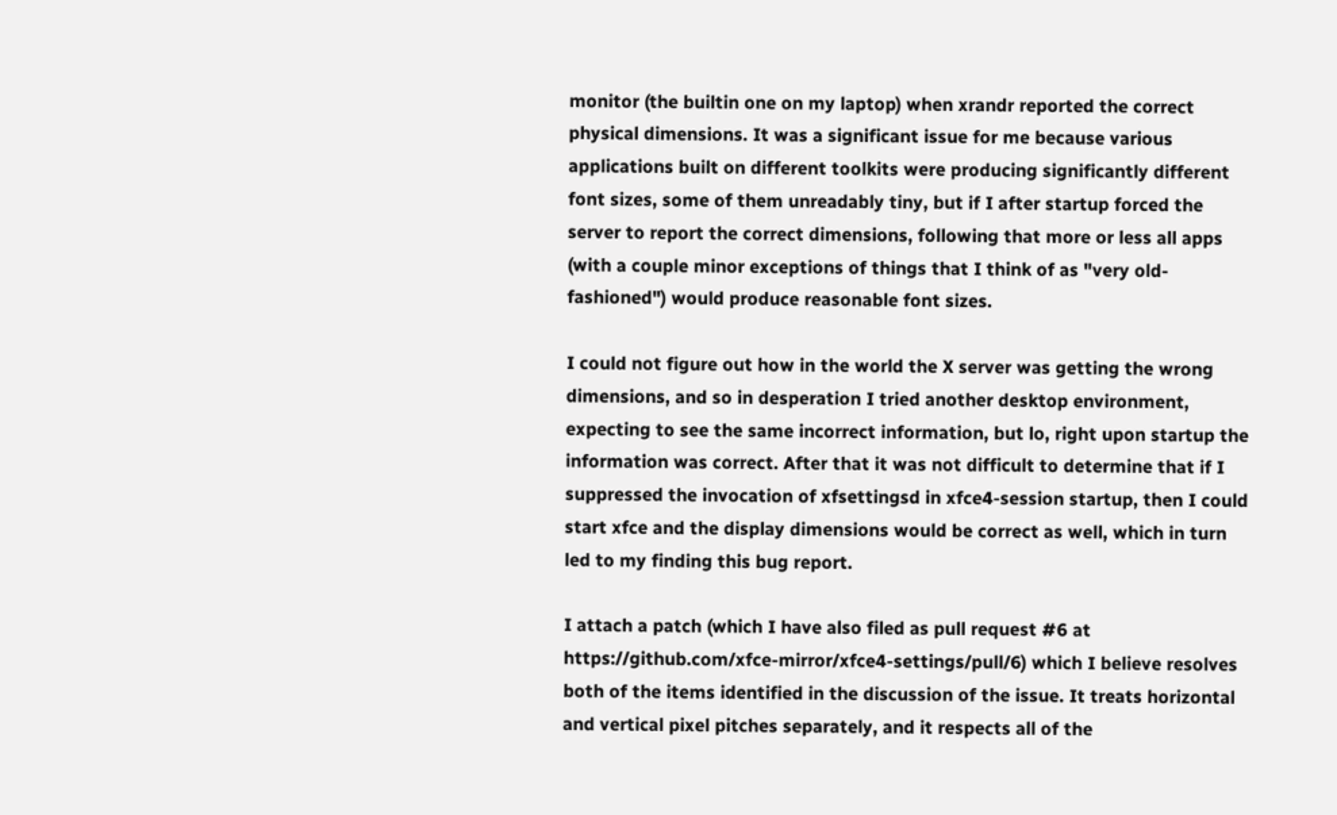monitor (the builtin one on my laptop) when xrandr reported the correct physical dimensions. It was a significant issue for me because various applications built on different toolkits were producing significantly different font sizes, some of them unreadably tiny, but if I after startup forced the server to report the correct dimensions, following that more or less all apps (with a couple minor exceptions of things that I think of as "very old-fashioned") would produce reasonable font sizes.

I could not figure out how in the world the X server was getting the wrong dimensions, and so in desperation I tried another desktop environment, expecting to see the same incorrect information, but lo, right upon startup the information was correct. After that it was not difficult to determine that if I suppressed the invocation of xfsettingsd in xfce4-session startup, then I could start xfce and the display dimensions would be correct as well, which in turn led to my finding this bug report.

I attach a patch (which I have also filed as pull request #6 at https://github.com/xfce-mirror/xfce4-settings/pull/6) which I believe resolves both of the items identified in the discussion of the issue. It treats horizontal and vertical pixel pitches separately, and it respects all of the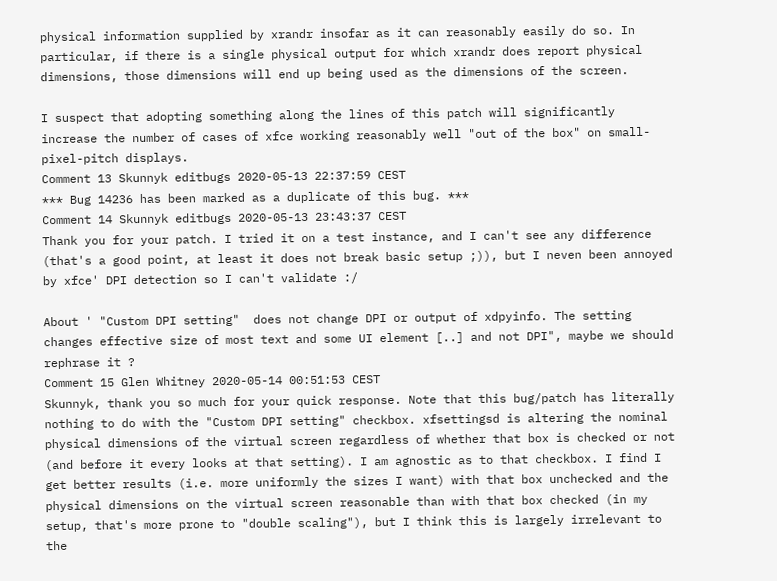physical information supplied by xrandr insofar as it can reasonably easily do so. In particular, if there is a single physical output for which xrandr does report physical dimensions, those dimensions will end up being used as the dimensions of the screen.

I suspect that adopting something along the lines of this patch will significantly increase the number of cases of xfce working reasonably well "out of the box" on small-pixel-pitch displays.
Comment 13 Skunnyk editbugs 2020-05-13 22:37:59 CEST
*** Bug 14236 has been marked as a duplicate of this bug. ***
Comment 14 Skunnyk editbugs 2020-05-13 23:43:37 CEST
Thank you for your patch. I tried it on a test instance, and I can't see any difference (that's a good point, at least it does not break basic setup ;)), but I neven been annoyed by xfce' DPI detection so I can't validate :/

About ' "Custom DPI setting"  does not change DPI or output of xdpyinfo. The setting changes effective size of most text and some UI element [..] and not DPI", maybe we should rephrase it ?
Comment 15 Glen Whitney 2020-05-14 00:51:53 CEST
Skunnyk, thank you so much for your quick response. Note that this bug/patch has literally nothing to do with the "Custom DPI setting" checkbox. xfsettingsd is altering the nominal physical dimensions of the virtual screen regardless of whether that box is checked or not (and before it every looks at that setting). I am agnostic as to that checkbox. I find I get better results (i.e. more uniformly the sizes I want) with that box unchecked and the physical dimensions on the virtual screen reasonable than with that box checked (in my setup, that's more prone to "double scaling"), but I think this is largely irrelevant to the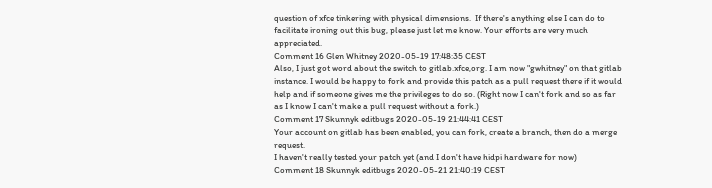question of xfce tinkering with physical dimensions.  If there's anything else I can do to facilitate ironing out this bug, please just let me know. Your efforts are very much appreciated.
Comment 16 Glen Whitney 2020-05-19 17:48:35 CEST
Also, I just got word about the switch to gitlab.xfce,org. I am now "gwhitney" on that gitlab instance. I would be happy to fork and provide this patch as a pull request there if it would help and if someone gives me the privileges to do so. (Right now I can't fork and so as far as I know I can't make a pull request without a fork.)
Comment 17 Skunnyk editbugs 2020-05-19 21:44:41 CEST
Your account on gitlab has been enabled, you can fork, create a branch, then do a merge request.
I haven't really tested your patch yet (and I don't have hidpi hardware for now)
Comment 18 Skunnyk editbugs 2020-05-21 21:40:19 CEST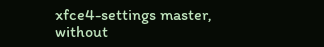xfce4-settings master, without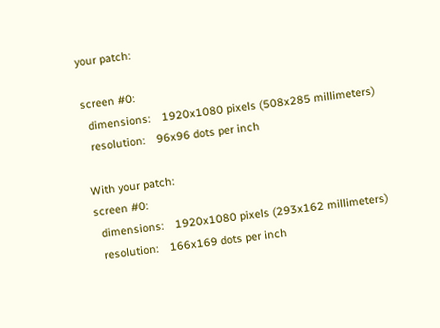your patch:

screen #0:
  dimensions:    1920x1080 pixels (508x285 millimeters)
  resolution:    96x96 dots per inch

With your patch:
screen #0:
  dimensions:    1920x1080 pixels (293x162 millimeters)
  resolution:    166x169 dots per inch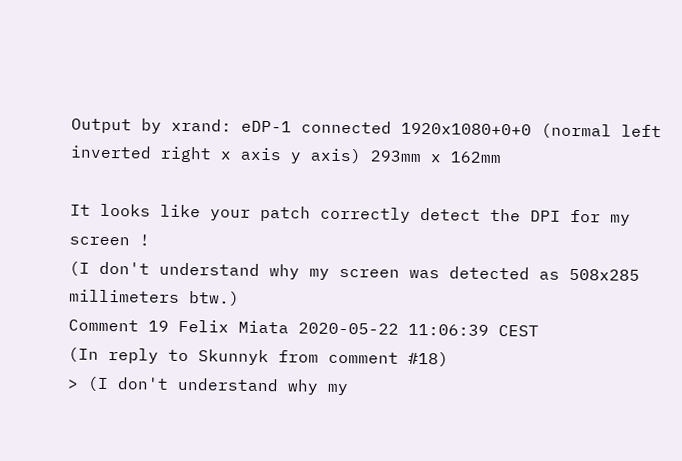Output by xrand: eDP-1 connected 1920x1080+0+0 (normal left inverted right x axis y axis) 293mm x 162mm

It looks like your patch correctly detect the DPI for my screen !
(I don't understand why my screen was detected as 508x285 millimeters btw.)
Comment 19 Felix Miata 2020-05-22 11:06:39 CEST
(In reply to Skunnyk from comment #18)
> (I don't understand why my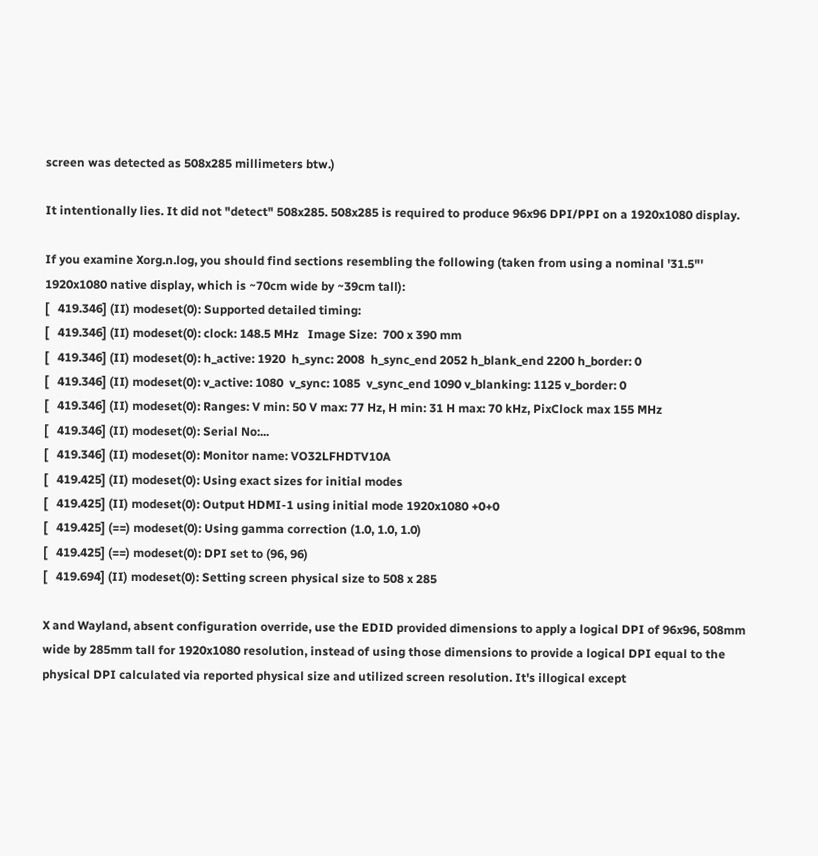screen was detected as 508x285 millimeters btw.)

It intentionally lies. It did not "detect" 508x285. 508x285 is required to produce 96x96 DPI/PPI on a 1920x1080 display.

If you examine Xorg.n.log, you should find sections resembling the following (taken from using a nominal '31.5"' 1920x1080 native display, which is ~70cm wide by ~39cm tall):
[   419.346] (II) modeset(0): Supported detailed timing:
[   419.346] (II) modeset(0): clock: 148.5 MHz   Image Size:  700 x 390 mm
[   419.346] (II) modeset(0): h_active: 1920  h_sync: 2008  h_sync_end 2052 h_blank_end 2200 h_border: 0
[   419.346] (II) modeset(0): v_active: 1080  v_sync: 1085  v_sync_end 1090 v_blanking: 1125 v_border: 0
[   419.346] (II) modeset(0): Ranges: V min: 50 V max: 77 Hz, H min: 31 H max: 70 kHz, PixClock max 155 MHz
[   419.346] (II) modeset(0): Serial No:...
[   419.346] (II) modeset(0): Monitor name: VO32LFHDTV10A
[   419.425] (II) modeset(0): Using exact sizes for initial modes
[   419.425] (II) modeset(0): Output HDMI-1 using initial mode 1920x1080 +0+0
[   419.425] (==) modeset(0): Using gamma correction (1.0, 1.0, 1.0)
[   419.425] (==) modeset(0): DPI set to (96, 96)
[   419.694] (II) modeset(0): Setting screen physical size to 508 x 285

X and Wayland, absent configuration override, use the EDID provided dimensions to apply a logical DPI of 96x96, 508mm wide by 285mm tall for 1920x1080 resolution, instead of using those dimensions to provide a logical DPI equal to the physical DPI calculated via reported physical size and utilized screen resolution. It's illogical except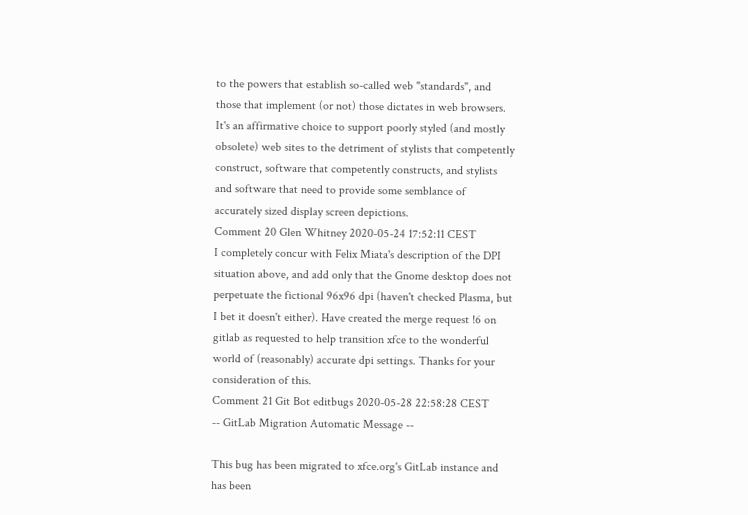to the powers that establish so-called web "standards", and those that implement (or not) those dictates in web browsers. It's an affirmative choice to support poorly styled (and mostly obsolete) web sites to the detriment of stylists that competently construct, software that competently constructs, and stylists and software that need to provide some semblance of accurately sized display screen depictions.
Comment 20 Glen Whitney 2020-05-24 17:52:11 CEST
I completely concur with Felix Miata's description of the DPI situation above, and add only that the Gnome desktop does not perpetuate the fictional 96x96 dpi (haven't checked Plasma, but I bet it doesn't either). Have created the merge request !6 on gitlab as requested to help transition xfce to the wonderful world of (reasonably) accurate dpi settings. Thanks for your consideration of this.
Comment 21 Git Bot editbugs 2020-05-28 22:58:28 CEST
-- GitLab Migration Automatic Message --

This bug has been migrated to xfce.org's GitLab instance and has been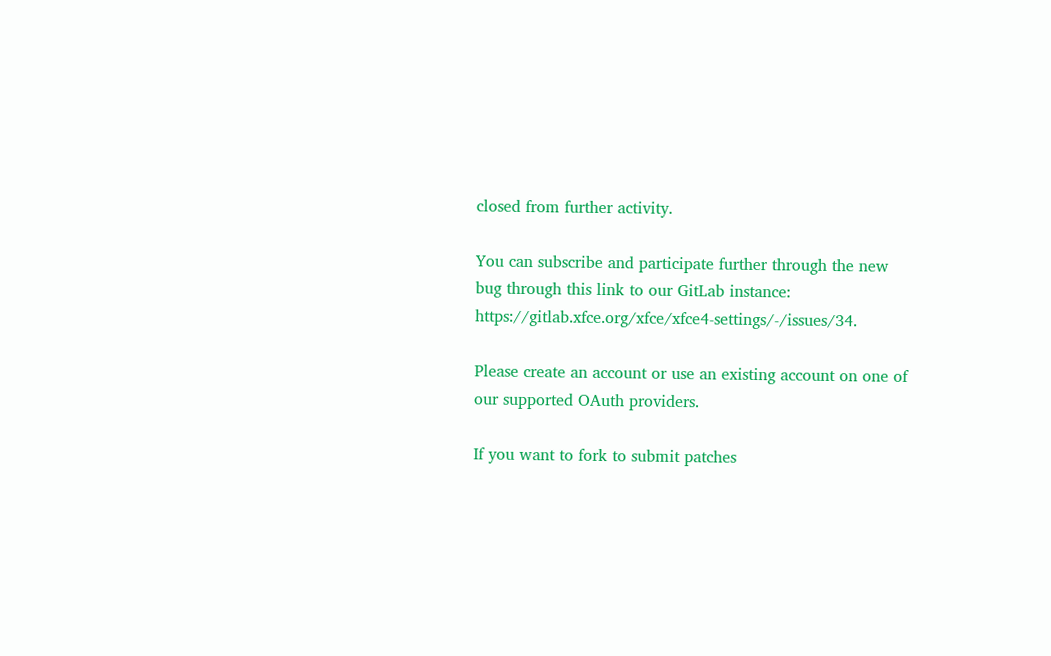closed from further activity.

You can subscribe and participate further through the new bug through this link to our GitLab instance: https://gitlab.xfce.org/xfce/xfce4-settings/-/issues/34.

Please create an account or use an existing account on one of our supported OAuth providers.

If you want to fork to submit patches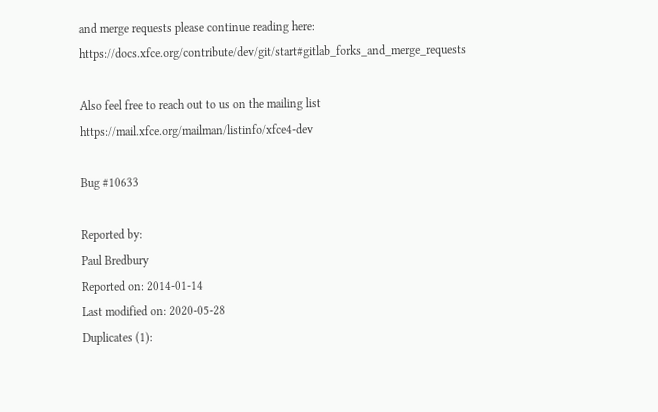and merge requests please continue reading here: https://docs.xfce.org/contribute/dev/git/start#gitlab_forks_and_merge_requests

Also feel free to reach out to us on the mailing list https://mail.xfce.org/mailman/listinfo/xfce4-dev

Bug #10633

Reported by:
Paul Bredbury
Reported on: 2014-01-14
Last modified on: 2020-05-28
Duplicates (1):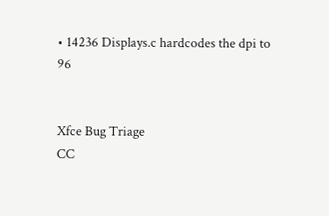• 14236 Displays.c hardcodes the dpi to 96


Xfce Bug Triage
CC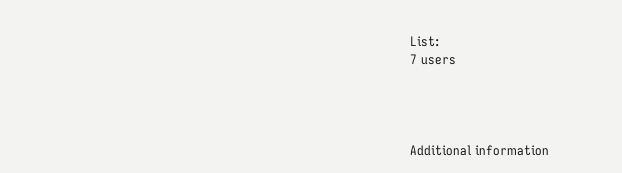List:
7 users




Additional information